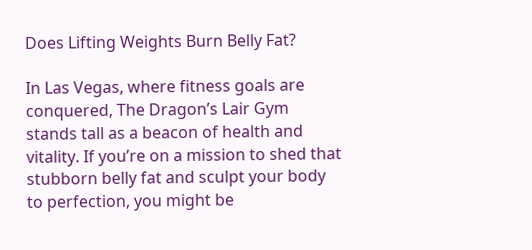Does Lifting Weights Burn Belly Fat?

In Las Vegas, where fitness goals are conquered, The Dragon’s Lair Gym stands tall as a beacon of health and vitality. If you’re on a mission to shed that stubborn belly fat and sculpt your body to perfection, you might be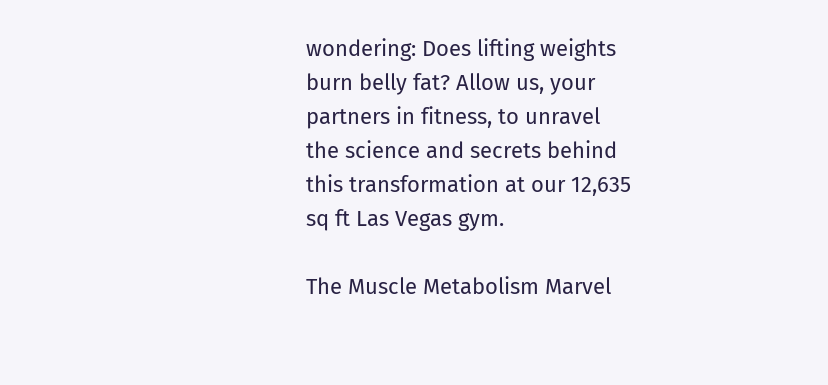wondering: Does lifting weights burn belly fat? Allow us, your partners in fitness, to unravel the science and secrets behind this transformation at our 12,635 sq ft Las Vegas gym.

The Muscle Metabolism Marvel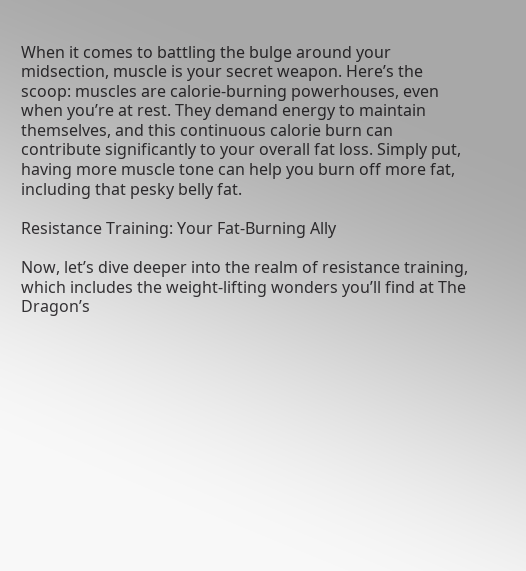When it comes to battling the bulge around your midsection, muscle is your secret weapon. Here’s the scoop: muscles are calorie-burning powerhouses, even when you’re at rest. They demand energy to maintain themselves, and this continuous calorie burn can contribute significantly to your overall fat loss. Simply put, having more muscle tone can help you burn off more fat, including that pesky belly fat.

Resistance Training: Your Fat-Burning Ally

Now, let’s dive deeper into the realm of resistance training, which includes the weight-lifting wonders you’ll find at The Dragon’s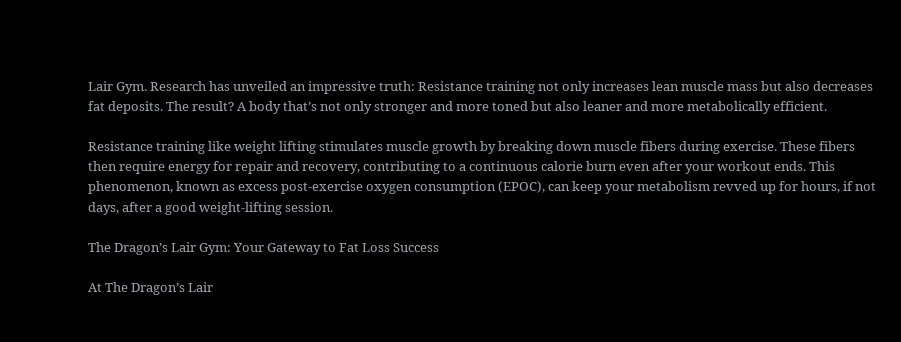Lair Gym. Research has unveiled an impressive truth: Resistance training not only increases lean muscle mass but also decreases fat deposits. The result? A body that’s not only stronger and more toned but also leaner and more metabolically efficient.

Resistance training like weight lifting stimulates muscle growth by breaking down muscle fibers during exercise. These fibers then require energy for repair and recovery, contributing to a continuous calorie burn even after your workout ends. This phenomenon, known as excess post-exercise oxygen consumption (EPOC), can keep your metabolism revved up for hours, if not days, after a good weight-lifting session.

The Dragon’s Lair Gym: Your Gateway to Fat Loss Success

At The Dragon’s Lair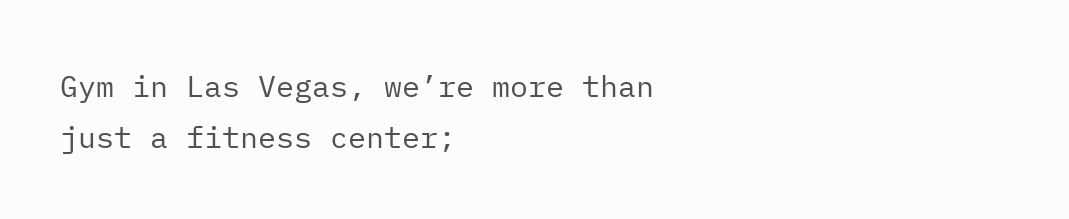Gym in Las Vegas, we’re more than just a fitness center;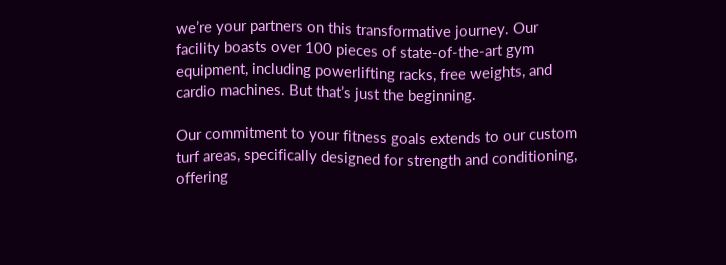we’re your partners on this transformative journey. Our facility boasts over 100 pieces of state-of-the-art gym equipment, including powerlifting racks, free weights, and cardio machines. But that’s just the beginning.

Our commitment to your fitness goals extends to our custom turf areas, specifically designed for strength and conditioning, offering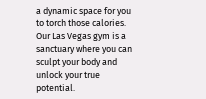a dynamic space for you to torch those calories. Our Las Vegas gym is a sanctuary where you can sculpt your body and unlock your true potential.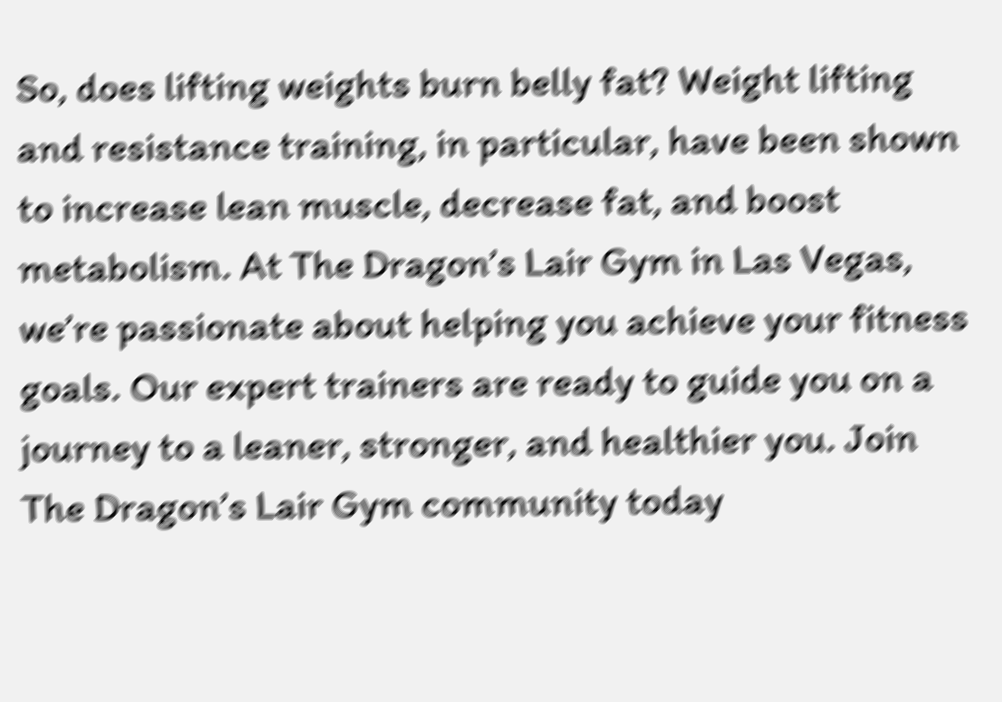So, does lifting weights burn belly fat? Weight lifting and resistance training, in particular, have been shown to increase lean muscle, decrease fat, and boost metabolism. At The Dragon’s Lair Gym in Las Vegas, we’re passionate about helping you achieve your fitness goals. Our expert trainers are ready to guide you on a journey to a leaner, stronger, and healthier you. Join The Dragon’s Lair Gym community today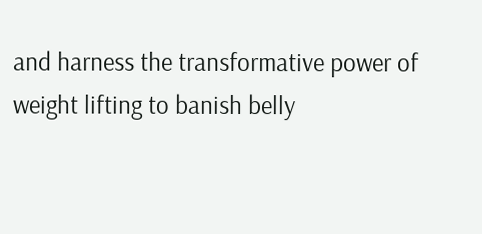and harness the transformative power of weight lifting to banish belly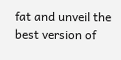fat and unveil the best version of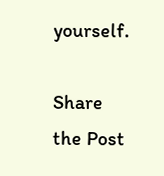yourself.

Share the Post